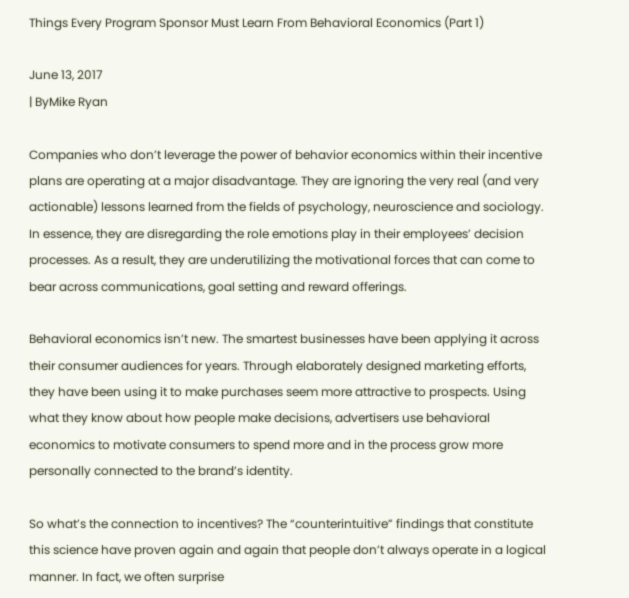Things Every Program Sponsor Must Learn From Behavioral Economics (Part 1)

June 13, 2017
| ByMike Ryan

Companies who don’t leverage the power of behavior economics within their incentive plans are operating at a major disadvantage. They are ignoring the very real (and very actionable) lessons learned from the fields of psychology, neuroscience and sociology. In essence, they are disregarding the role emotions play in their employees’ decision processes. As a result, they are underutilizing the motivational forces that can come to bear across communications, goal setting and reward offerings.

Behavioral economics isn’t new. The smartest businesses have been applying it across their consumer audiences for years. Through elaborately designed marketing efforts, they have been using it to make purchases seem more attractive to prospects. Using what they know about how people make decisions, advertisers use behavioral economics to motivate consumers to spend more and in the process grow more personally connected to the brand’s identity.

So what’s the connection to incentives? The “counterintuitive” findings that constitute this science have proven again and again that people don’t always operate in a logical manner. In fact, we often surprise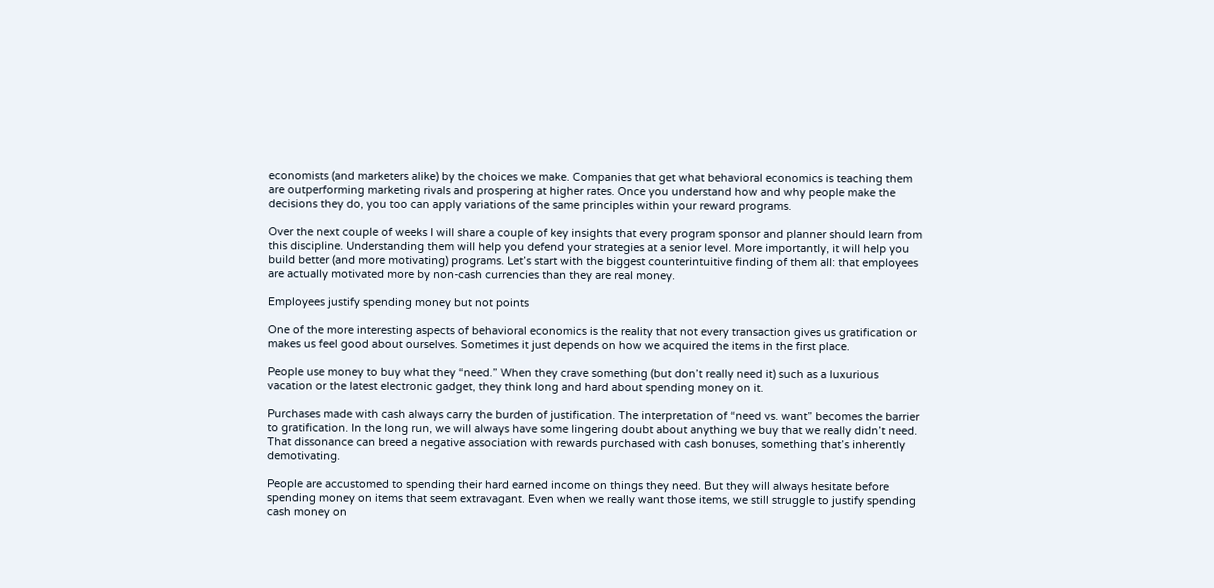economists (and marketers alike) by the choices we make. Companies that get what behavioral economics is teaching them are outperforming marketing rivals and prospering at higher rates. Once you understand how and why people make the decisions they do, you too can apply variations of the same principles within your reward programs.

Over the next couple of weeks I will share a couple of key insights that every program sponsor and planner should learn from this discipline. Understanding them will help you defend your strategies at a senior level. More importantly, it will help you build better (and more motivating) programs. Let’s start with the biggest counterintuitive finding of them all: that employees are actually motivated more by non-cash currencies than they are real money.

Employees justify spending money but not points

One of the more interesting aspects of behavioral economics is the reality that not every transaction gives us gratification or makes us feel good about ourselves. Sometimes it just depends on how we acquired the items in the first place.

People use money to buy what they “need.” When they crave something (but don’t really need it) such as a luxurious vacation or the latest electronic gadget, they think long and hard about spending money on it.

Purchases made with cash always carry the burden of justification. The interpretation of “need vs. want” becomes the barrier to gratification. In the long run, we will always have some lingering doubt about anything we buy that we really didn’t need. That dissonance can breed a negative association with rewards purchased with cash bonuses, something that’s inherently demotivating.

People are accustomed to spending their hard earned income on things they need. But they will always hesitate before spending money on items that seem extravagant. Even when we really want those items, we still struggle to justify spending cash money on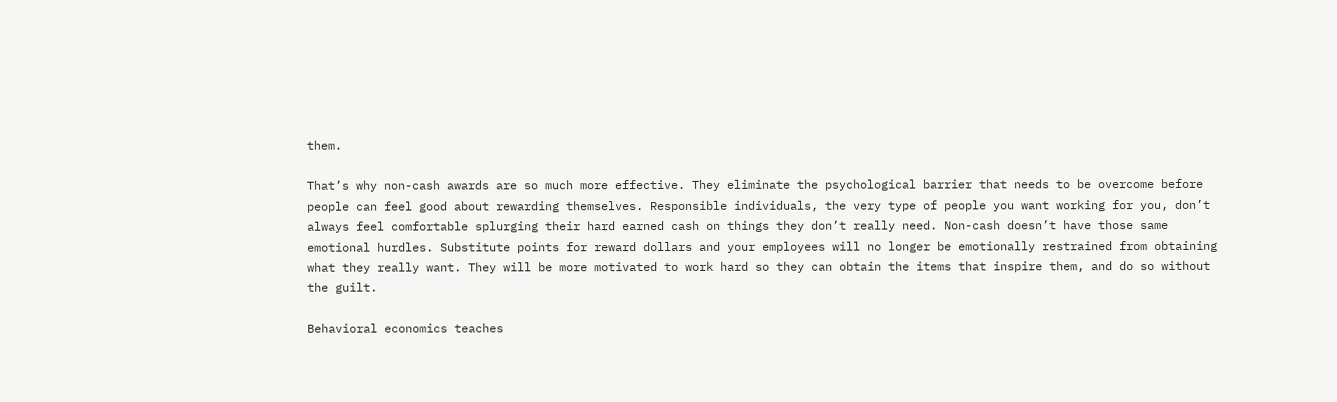them.

That’s why non-cash awards are so much more effective. They eliminate the psychological barrier that needs to be overcome before people can feel good about rewarding themselves. Responsible individuals, the very type of people you want working for you, don’t always feel comfortable splurging their hard earned cash on things they don’t really need. Non-cash doesn’t have those same emotional hurdles. Substitute points for reward dollars and your employees will no longer be emotionally restrained from obtaining what they really want. They will be more motivated to work hard so they can obtain the items that inspire them, and do so without the guilt.

Behavioral economics teaches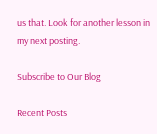us that. Look for another lesson in my next posting.

Subscribe to Our Blog

Recent Posts